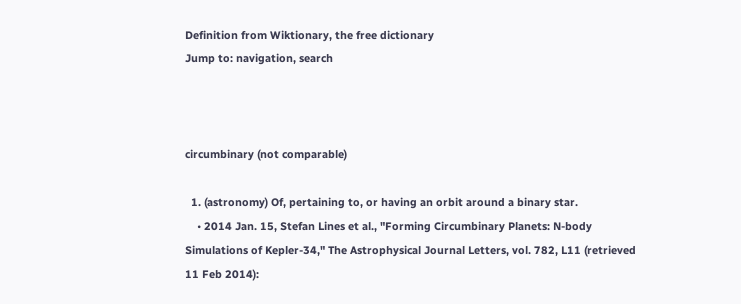Definition from Wiktionary, the free dictionary
Jump to: navigation, search



circumbinary (not comparable)

  1. (astronomy) Of, pertaining to, or having an orbit around a binary star.
    • 2014 Jan. 15, Stefan Lines et al., "Forming Circumbinary Planets: N-body Simulations of Kepler-34," The Astrophysical Journal Letters, vol. 782, L11 (retrieved 11 Feb 2014):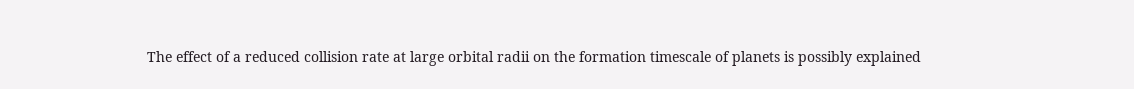The effect of a reduced collision rate at large orbital radii on the formation timescale of planets is possibly explained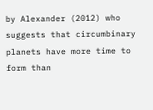by Alexander (2012) who suggests that circumbinary planets have more time to form than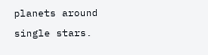planets around single stars.